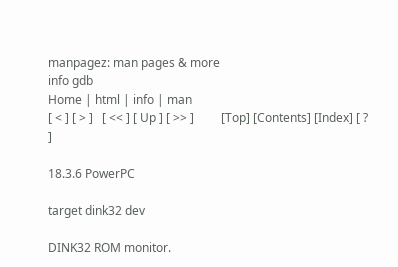manpagez: man pages & more
info gdb
Home | html | info | man
[ < ] [ > ]   [ << ] [ Up ] [ >> ]         [Top] [Contents] [Index] [ ? ]

18.3.6 PowerPC

target dink32 dev

DINK32 ROM monitor.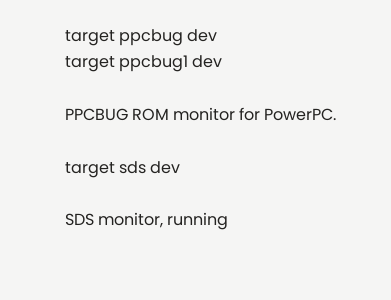target ppcbug dev
target ppcbug1 dev

PPCBUG ROM monitor for PowerPC.

target sds dev

SDS monitor, running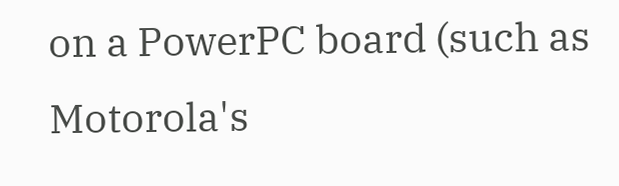on a PowerPC board (such as Motorola's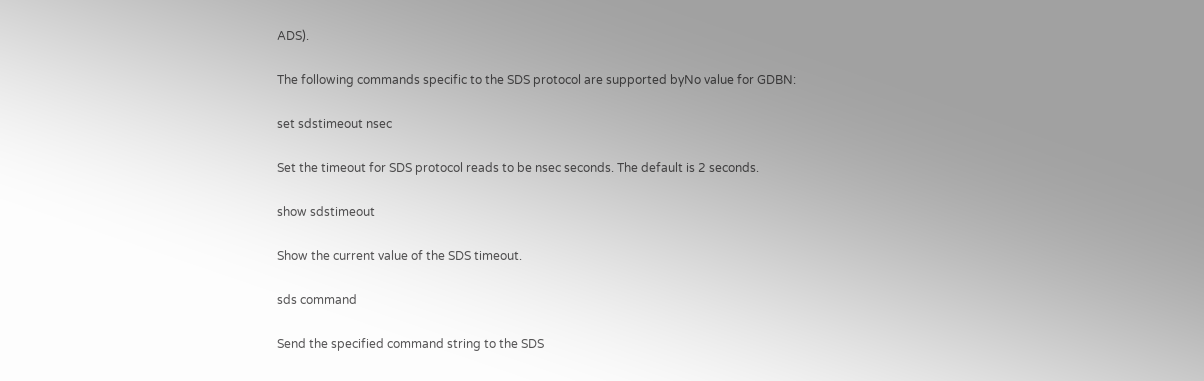ADS).

The following commands specific to the SDS protocol are supported byNo value for GDBN:

set sdstimeout nsec

Set the timeout for SDS protocol reads to be nsec seconds. The default is 2 seconds.

show sdstimeout

Show the current value of the SDS timeout.

sds command

Send the specified command string to the SDS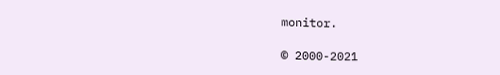monitor.

© 2000-2021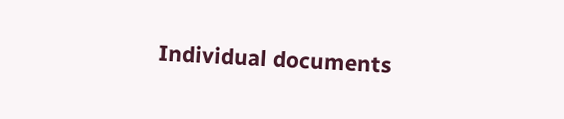Individual documents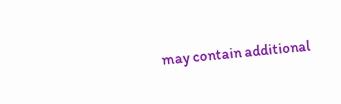may contain additional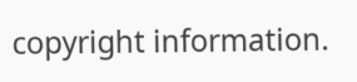copyright information.